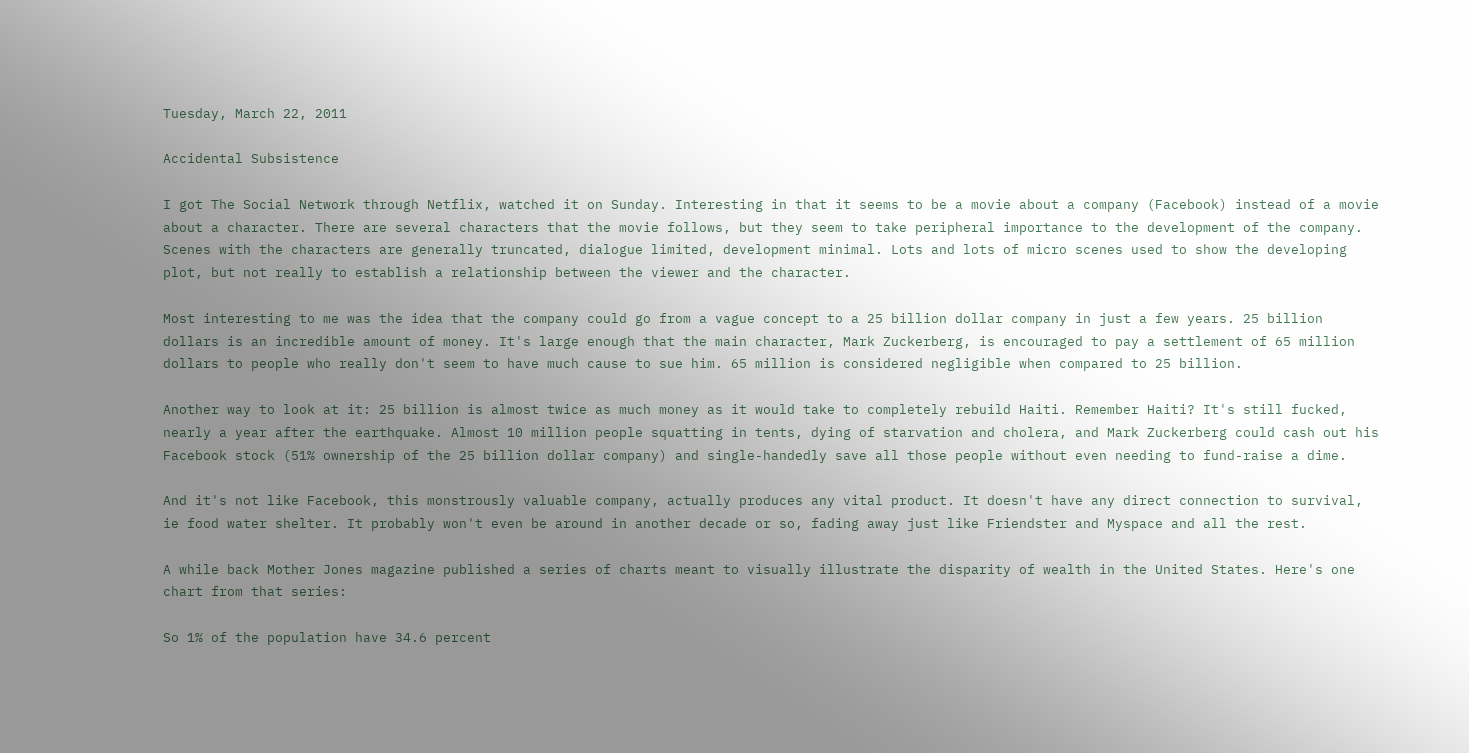Tuesday, March 22, 2011

Accidental Subsistence

I got The Social Network through Netflix, watched it on Sunday. Interesting in that it seems to be a movie about a company (Facebook) instead of a movie about a character. There are several characters that the movie follows, but they seem to take peripheral importance to the development of the company. Scenes with the characters are generally truncated, dialogue limited, development minimal. Lots and lots of micro scenes used to show the developing plot, but not really to establish a relationship between the viewer and the character.

Most interesting to me was the idea that the company could go from a vague concept to a 25 billion dollar company in just a few years. 25 billion dollars is an incredible amount of money. It's large enough that the main character, Mark Zuckerberg, is encouraged to pay a settlement of 65 million dollars to people who really don't seem to have much cause to sue him. 65 million is considered negligible when compared to 25 billion.

Another way to look at it: 25 billion is almost twice as much money as it would take to completely rebuild Haiti. Remember Haiti? It's still fucked, nearly a year after the earthquake. Almost 10 million people squatting in tents, dying of starvation and cholera, and Mark Zuckerberg could cash out his Facebook stock (51% ownership of the 25 billion dollar company) and single-handedly save all those people without even needing to fund-raise a dime.

And it's not like Facebook, this monstrously valuable company, actually produces any vital product. It doesn't have any direct connection to survival, ie food water shelter. It probably won't even be around in another decade or so, fading away just like Friendster and Myspace and all the rest.

A while back Mother Jones magazine published a series of charts meant to visually illustrate the disparity of wealth in the United States. Here's one chart from that series:

So 1% of the population have 34.6 percent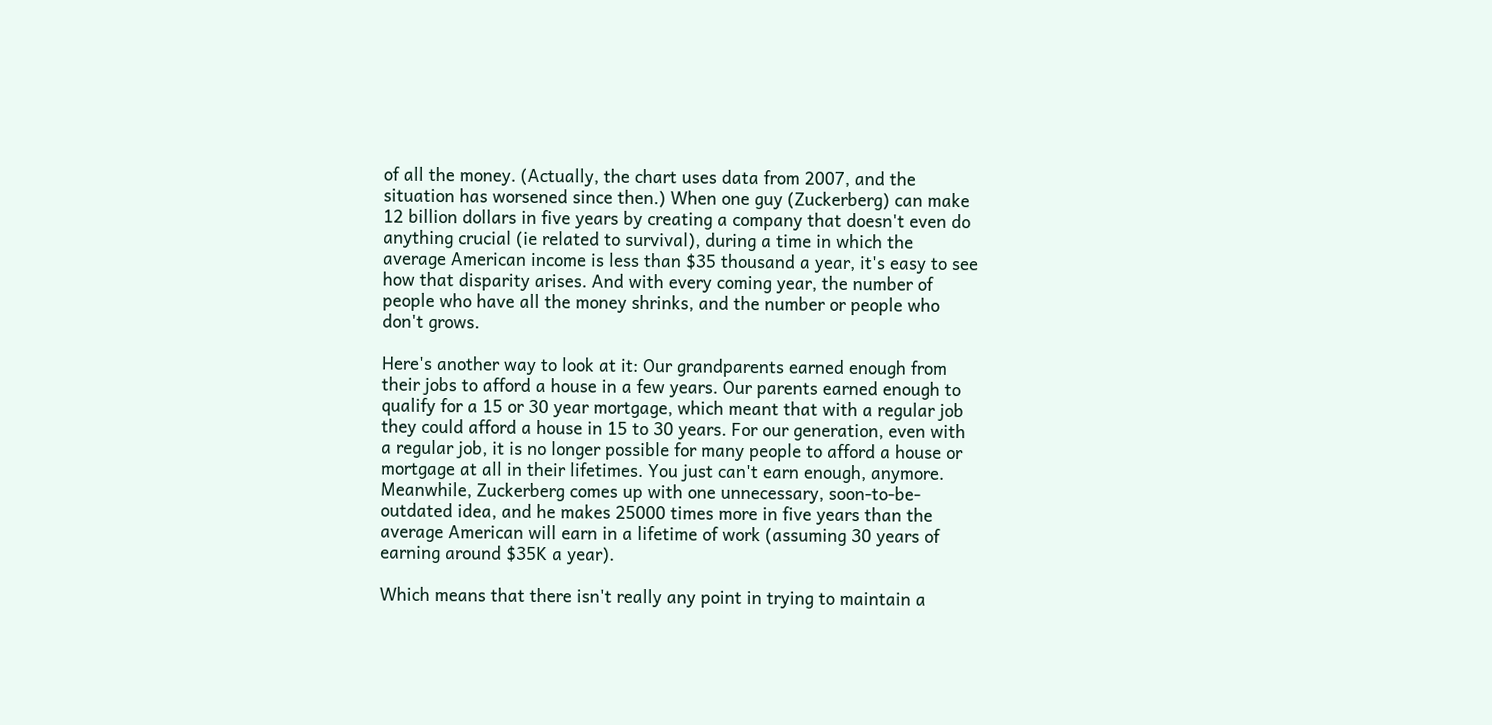of all the money. (Actually, the chart uses data from 2007, and the situation has worsened since then.) When one guy (Zuckerberg) can make 12 billion dollars in five years by creating a company that doesn't even do anything crucial (ie related to survival), during a time in which the average American income is less than $35 thousand a year, it's easy to see how that disparity arises. And with every coming year, the number of people who have all the money shrinks, and the number or people who don't grows.

Here's another way to look at it: Our grandparents earned enough from their jobs to afford a house in a few years. Our parents earned enough to qualify for a 15 or 30 year mortgage, which meant that with a regular job they could afford a house in 15 to 30 years. For our generation, even with a regular job, it is no longer possible for many people to afford a house or mortgage at all in their lifetimes. You just can't earn enough, anymore. Meanwhile, Zuckerberg comes up with one unnecessary, soon-to-be-outdated idea, and he makes 25000 times more in five years than the average American will earn in a lifetime of work (assuming 30 years of earning around $35K a year).

Which means that there isn't really any point in trying to maintain a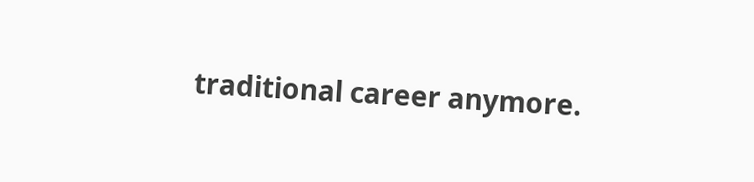traditional career anymore.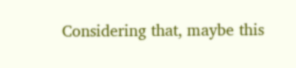Considering that, maybe this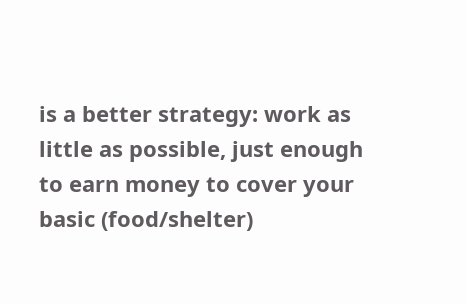is a better strategy: work as little as possible, just enough to earn money to cover your basic (food/shelter)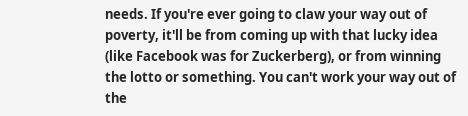needs. If you're ever going to claw your way out of poverty, it'll be from coming up with that lucky idea (like Facebook was for Zuckerberg), or from winning the lotto or something. You can't work your way out of the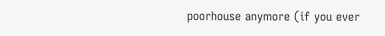poorhouse anymore (if you ever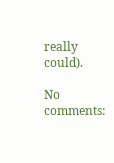really could).

No comments: